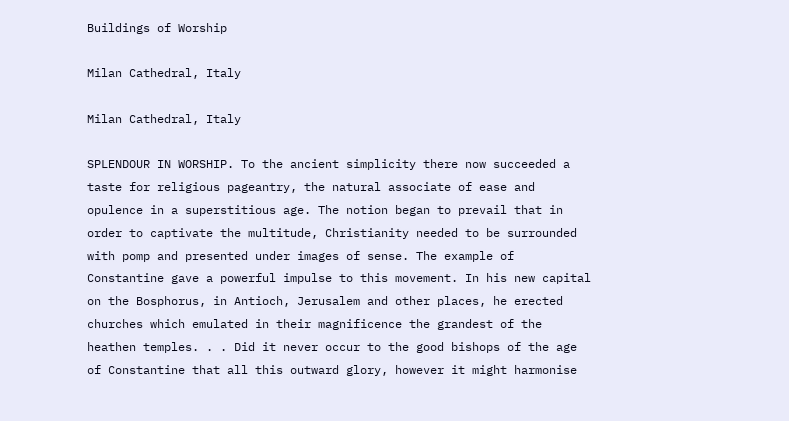Buildings of Worship

Milan Cathedral, Italy

Milan Cathedral, Italy

SPLENDOUR IN WORSHIP. To the ancient simplicity there now succeeded a taste for religious pageantry, the natural associate of ease and opulence in a superstitious age. The notion began to prevail that in order to captivate the multitude, Christianity needed to be surrounded with pomp and presented under images of sense. The example of Constantine gave a powerful impulse to this movement. In his new capital on the Bosphorus, in Antioch, Jerusalem and other places, he erected churches which emulated in their magnificence the grandest of the heathen temples. . . Did it never occur to the good bishops of the age of Constantine that all this outward glory, however it might harmonise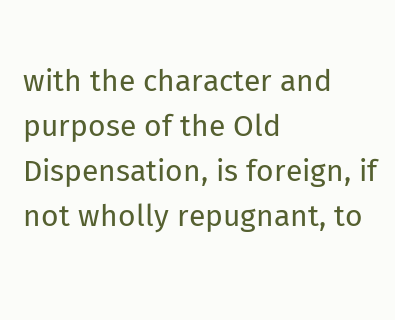with the character and purpose of the Old Dispensation, is foreign, if not wholly repugnant, to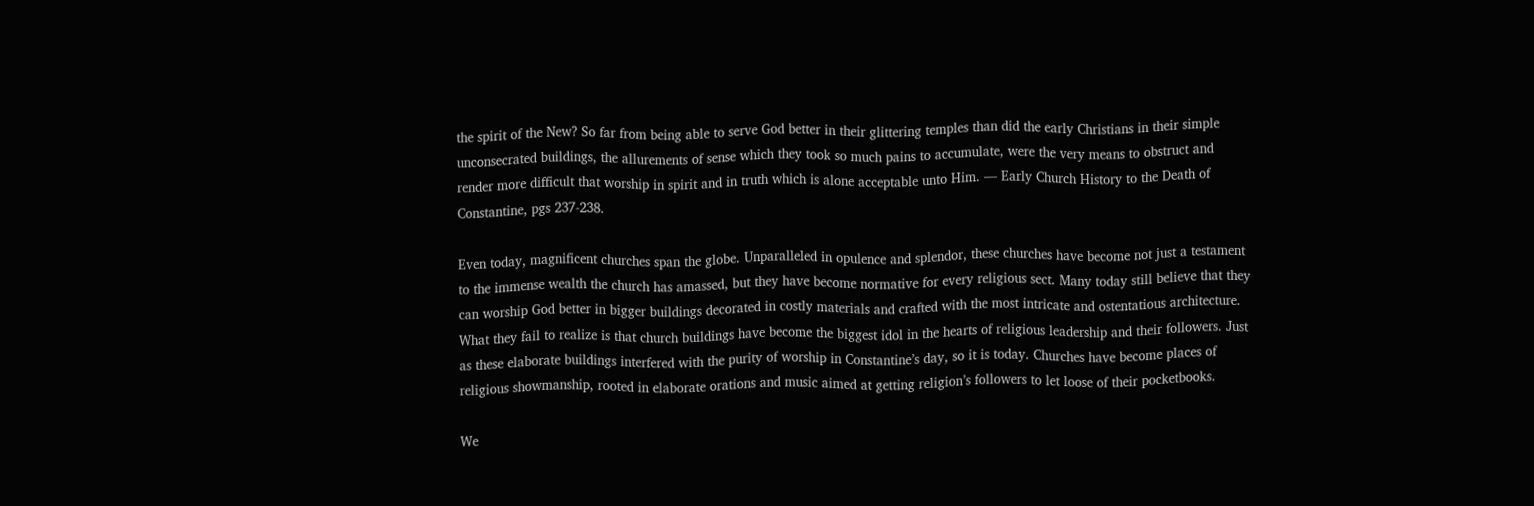the spirit of the New? So far from being able to serve God better in their glittering temples than did the early Christians in their simple unconsecrated buildings, the allurements of sense which they took so much pains to accumulate, were the very means to obstruct and render more difficult that worship in spirit and in truth which is alone acceptable unto Him. — Early Church History to the Death of Constantine, pgs 237-238.

Even today, magnificent churches span the globe. Unparalleled in opulence and splendor, these churches have become not just a testament to the immense wealth the church has amassed, but they have become normative for every religious sect. Many today still believe that they can worship God better in bigger buildings decorated in costly materials and crafted with the most intricate and ostentatious architecture. What they fail to realize is that church buildings have become the biggest idol in the hearts of religious leadership and their followers. Just as these elaborate buildings interfered with the purity of worship in Constantine’s day, so it is today. Churches have become places of religious showmanship, rooted in elaborate orations and music aimed at getting religion’s followers to let loose of their pocketbooks.

We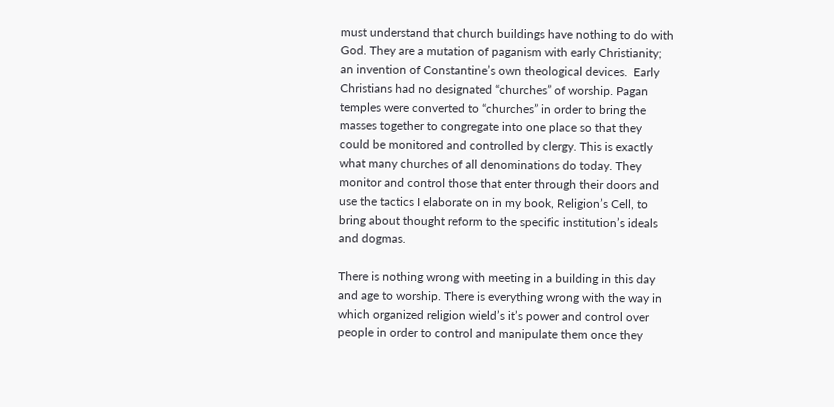must understand that church buildings have nothing to do with God. They are a mutation of paganism with early Christianity; an invention of Constantine’s own theological devices.  Early Christians had no designated “churches” of worship. Pagan temples were converted to “churches” in order to bring the masses together to congregate into one place so that they could be monitored and controlled by clergy. This is exactly what many churches of all denominations do today. They monitor and control those that enter through their doors and use the tactics I elaborate on in my book, Religion’s Cell, to bring about thought reform to the specific institution’s ideals and dogmas.

There is nothing wrong with meeting in a building in this day and age to worship. There is everything wrong with the way in which organized religion wield’s it’s power and control over people in order to control and manipulate them once they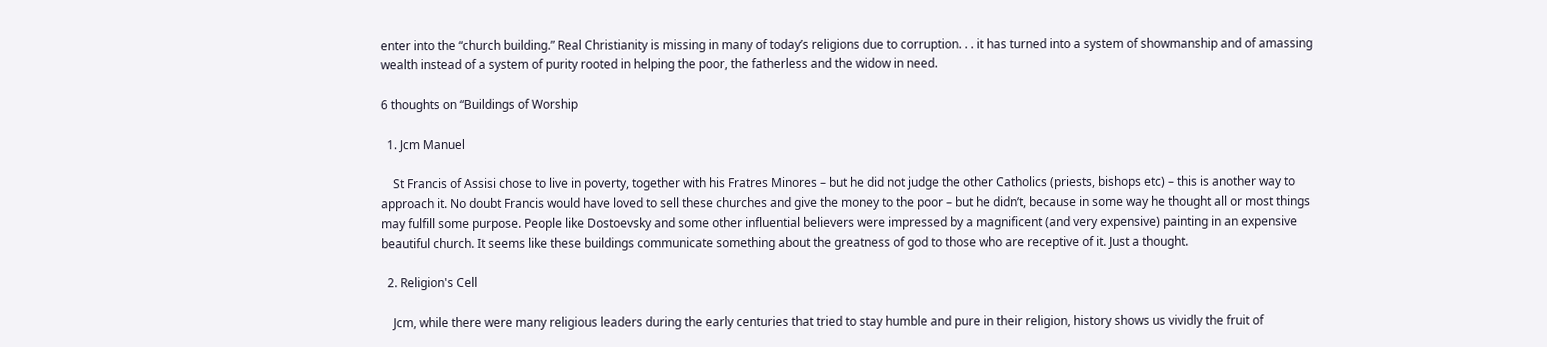enter into the “church building.” Real Christianity is missing in many of today’s religions due to corruption. . . it has turned into a system of showmanship and of amassing wealth instead of a system of purity rooted in helping the poor, the fatherless and the widow in need.

6 thoughts on “Buildings of Worship

  1. Jcm Manuel

    St Francis of Assisi chose to live in poverty, together with his Fratres Minores – but he did not judge the other Catholics (priests, bishops etc) – this is another way to approach it. No doubt Francis would have loved to sell these churches and give the money to the poor – but he didn’t, because in some way he thought all or most things may fulfill some purpose. People like Dostoevsky and some other influential believers were impressed by a magnificent (and very expensive) painting in an expensive beautiful church. It seems like these buildings communicate something about the greatness of god to those who are receptive of it. Just a thought.

  2. Religion's Cell

    Jcm, while there were many religious leaders during the early centuries that tried to stay humble and pure in their religion, history shows us vividly the fruit of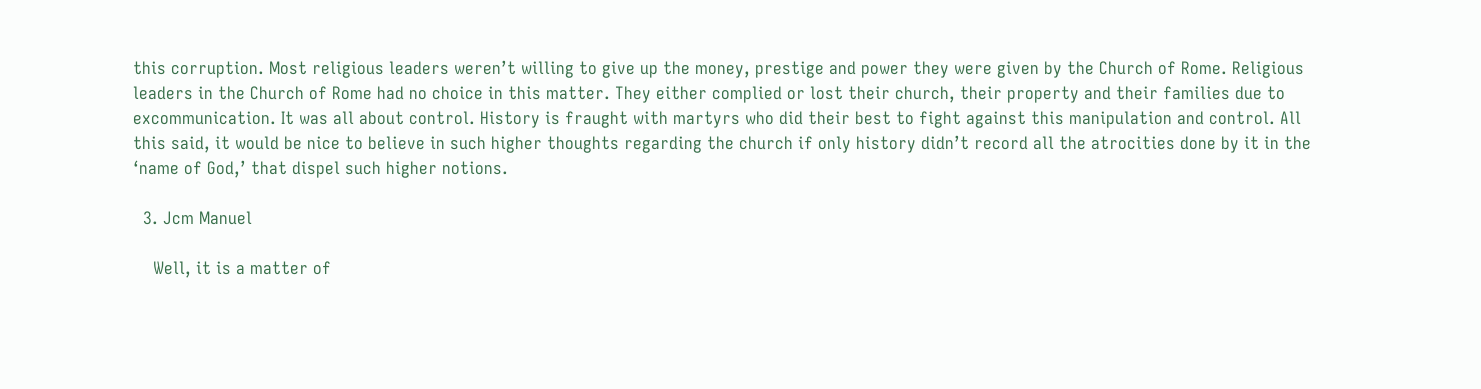this corruption. Most religious leaders weren’t willing to give up the money, prestige and power they were given by the Church of Rome. Religious leaders in the Church of Rome had no choice in this matter. They either complied or lost their church, their property and their families due to excommunication. It was all about control. History is fraught with martyrs who did their best to fight against this manipulation and control. All this said, it would be nice to believe in such higher thoughts regarding the church if only history didn’t record all the atrocities done by it in the ‘name of God,’ that dispel such higher notions.

  3. Jcm Manuel

    Well, it is a matter of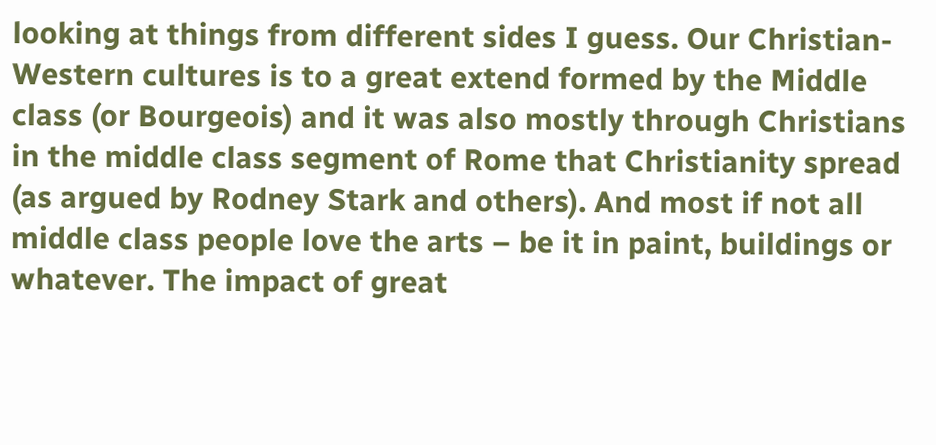looking at things from different sides I guess. Our Christian-Western cultures is to a great extend formed by the Middle class (or Bourgeois) and it was also mostly through Christians in the middle class segment of Rome that Christianity spread (as argued by Rodney Stark and others). And most if not all middle class people love the arts – be it in paint, buildings or whatever. The impact of great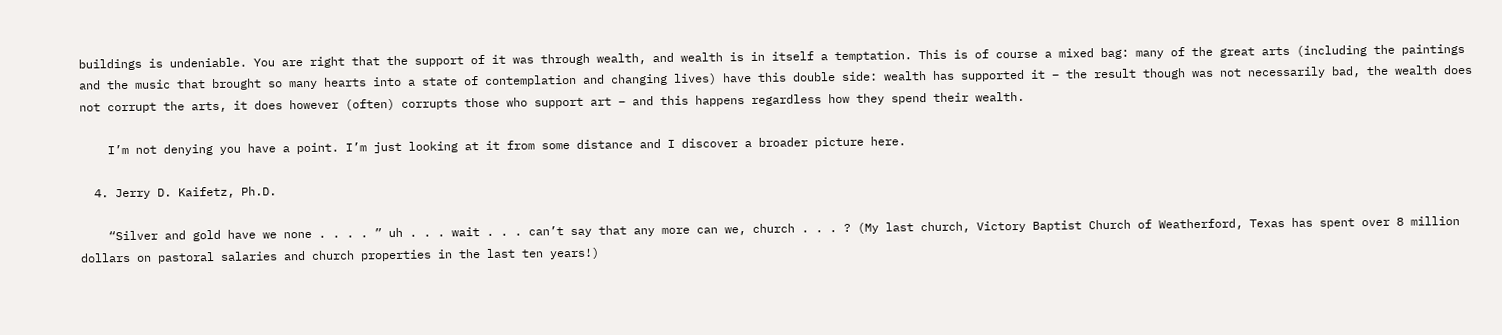buildings is undeniable. You are right that the support of it was through wealth, and wealth is in itself a temptation. This is of course a mixed bag: many of the great arts (including the paintings and the music that brought so many hearts into a state of contemplation and changing lives) have this double side: wealth has supported it – the result though was not necessarily bad, the wealth does not corrupt the arts, it does however (often) corrupts those who support art – and this happens regardless how they spend their wealth.

    I’m not denying you have a point. I’m just looking at it from some distance and I discover a broader picture here.

  4. Jerry D. Kaifetz, Ph.D.

    “Silver and gold have we none . . . . ” uh . . . wait . . . can’t say that any more can we, church . . . ? (My last church, Victory Baptist Church of Weatherford, Texas has spent over 8 million dollars on pastoral salaries and church properties in the last ten years!)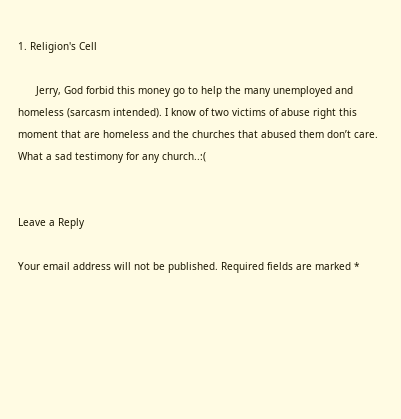1. Religion's Cell

      Jerry, God forbid this money go to help the many unemployed and homeless (sarcasm intended). I know of two victims of abuse right this moment that are homeless and the churches that abused them don’t care. What a sad testimony for any church..:(


Leave a Reply

Your email address will not be published. Required fields are marked *